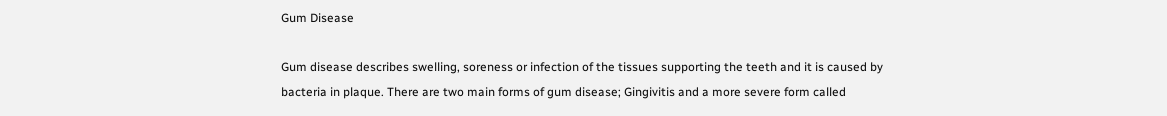Gum Disease

Gum disease describes swelling, soreness or infection of the tissues supporting the teeth and it is caused by bacteria in plaque. There are two main forms of gum disease; Gingivitis and a more severe form called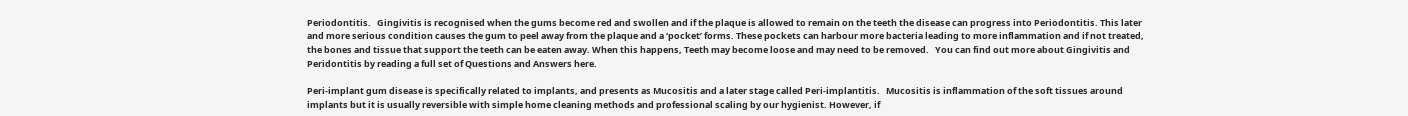Periodontitis.   Gingivitis is recognised when the gums become red and swollen and if the plaque is allowed to remain on the teeth the disease can progress into Periodontitis. This later and more serious condition causes the gum to peel away from the plaque and a ‘pocket’ forms. These pockets can harbour more bacteria leading to more inflammation and if not treated, the bones and tissue that support the teeth can be eaten away. When this happens, Teeth may become loose and may need to be removed.   You can find out more about Gingivitis and Peridontitis by reading a full set of Questions and Answers here.

Peri-implant gum disease is specifically related to implants, and presents as Mucositis and a later stage called Peri-implantitis.   Mucositis is inflammation of the soft tissues around implants but it is usually reversible with simple home cleaning methods and professional scaling by our hygienist. However, if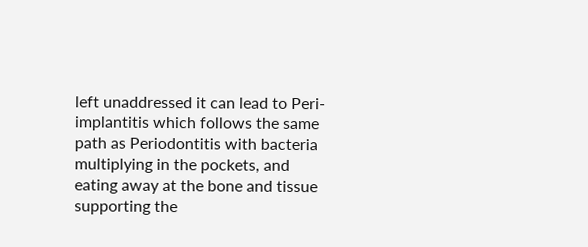left unaddressed it can lead to Peri-implantitis which follows the same path as Periodontitis with bacteria multiplying in the pockets, and eating away at the bone and tissue supporting the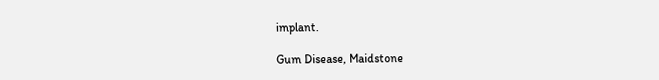implant.

Gum Disease, Maidstone